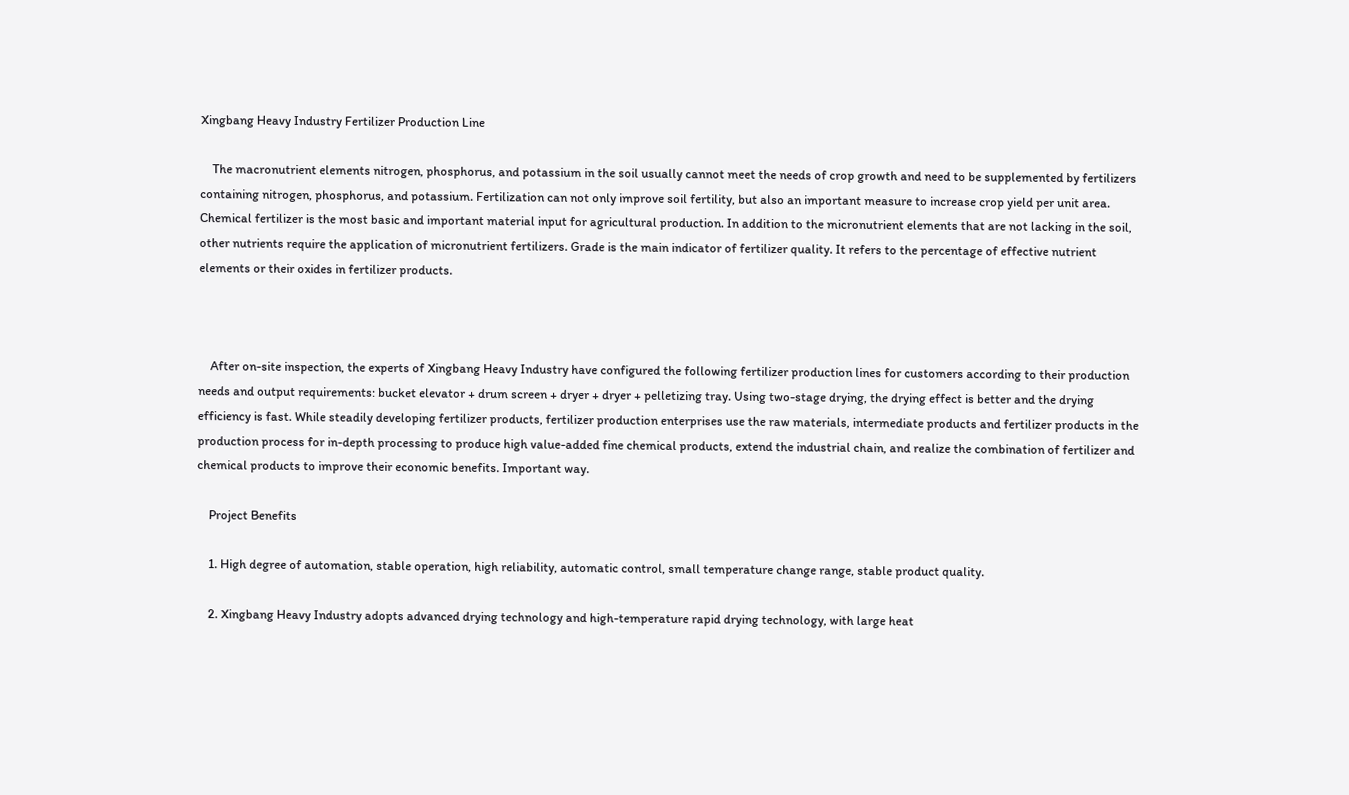Xingbang Heavy Industry Fertilizer Production Line

    The macronutrient elements nitrogen, phosphorus, and potassium in the soil usually cannot meet the needs of crop growth and need to be supplemented by fertilizers containing nitrogen, phosphorus, and potassium. Fertilization can not only improve soil fertility, but also an important measure to increase crop yield per unit area. Chemical fertilizer is the most basic and important material input for agricultural production. In addition to the micronutrient elements that are not lacking in the soil, other nutrients require the application of micronutrient fertilizers. Grade is the main indicator of fertilizer quality. It refers to the percentage of effective nutrient elements or their oxides in fertilizer products.



    After on-site inspection, the experts of Xingbang Heavy Industry have configured the following fertilizer production lines for customers according to their production needs and output requirements: bucket elevator + drum screen + dryer + dryer + pelletizing tray. Using two-stage drying, the drying effect is better and the drying efficiency is fast. While steadily developing fertilizer products, fertilizer production enterprises use the raw materials, intermediate products and fertilizer products in the production process for in-depth processing to produce high value-added fine chemical products, extend the industrial chain, and realize the combination of fertilizer and chemical products to improve their economic benefits. Important way.

    Project Benefits

    1. High degree of automation, stable operation, high reliability, automatic control, small temperature change range, stable product quality.

    2. Xingbang Heavy Industry adopts advanced drying technology and high-temperature rapid drying technology, with large heat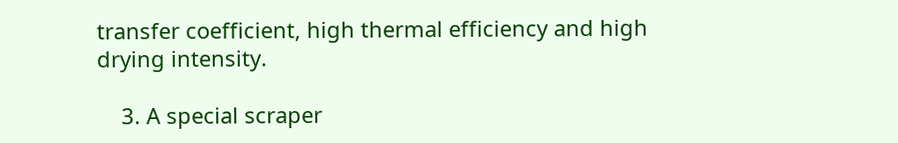transfer coefficient, high thermal efficiency and high drying intensity.

    3. A special scraper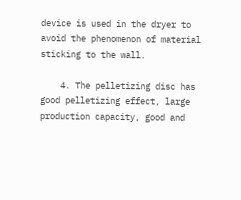device is used in the dryer to avoid the phenomenon of material sticking to the wall.

    4. The pelletizing disc has good pelletizing effect, large production capacity, good and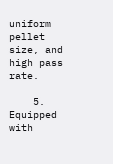uniform pellet size, and high pass rate.

    5. Equipped with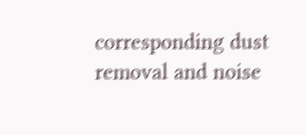corresponding dust removal and noise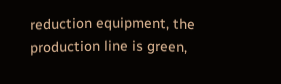reduction equipment, the production line is green,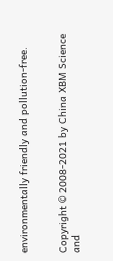environmentally friendly and pollution-free.


Copyright © 2008-2021 by China XBM Science and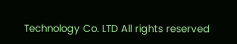Technology Co. LTD All rights reserved